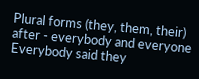Plural forms (they, them, their) after - everybody and everyone Everybody said they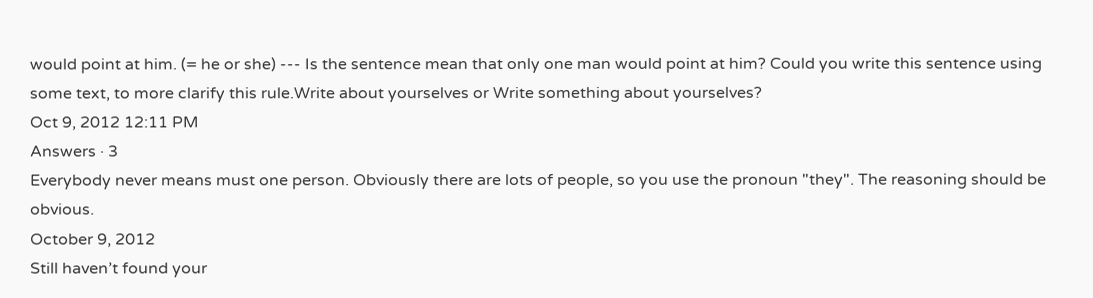would point at him. (= he or she) --- Is the sentence mean that only one man would point at him? Could you write this sentence using some text, to more clarify this rule.Write about yourselves or Write something about yourselves?
Oct 9, 2012 12:11 PM
Answers · 3
Everybody never means must one person. Obviously there are lots of people, so you use the pronoun "they". The reasoning should be obvious.
October 9, 2012
Still haven’t found your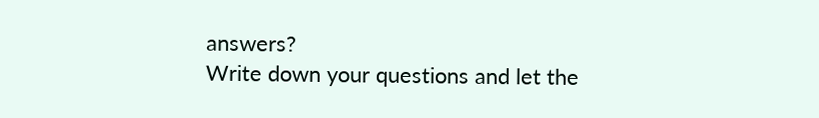answers?
Write down your questions and let the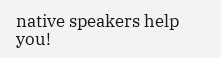native speakers help you!